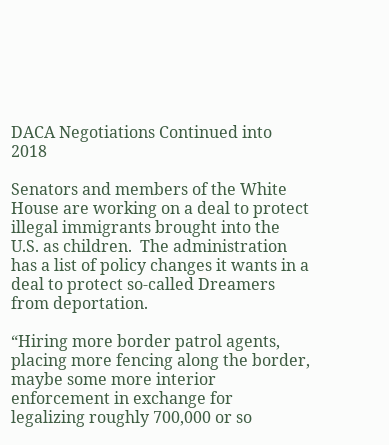DACA Negotiations Continued into 2018

Senators and members of the White House are working on a deal to protect illegal immigrants brought into the U.S. as children.  The administration has a list of policy changes it wants in a deal to protect so-called Dreamers from deportation.

“Hiring more border patrol agents, placing more fencing along the border, maybe some more interior enforcement in exchange for legalizing roughly 700,000 or so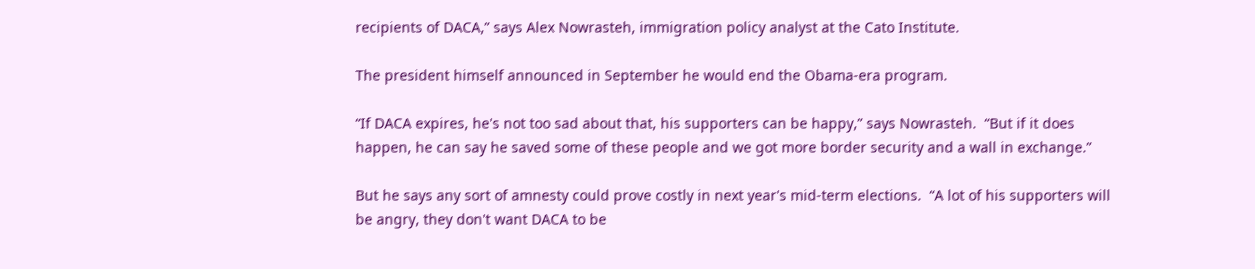recipients of DACA,” says Alex Nowrasteh, immigration policy analyst at the Cato Institute.

The president himself announced in September he would end the Obama-era program.

“If DACA expires, he's not too sad about that, his supporters can be happy,” says Nowrasteh.  “But if it does happen, he can say he saved some of these people and we got more border security and a wall in exchange.”

But he says any sort of amnesty could prove costly in next year's mid-term elections.  “A lot of his supporters will be angry, they don't want DACA to be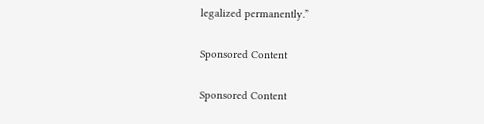legalized permanently.”

Sponsored Content

Sponsored Content